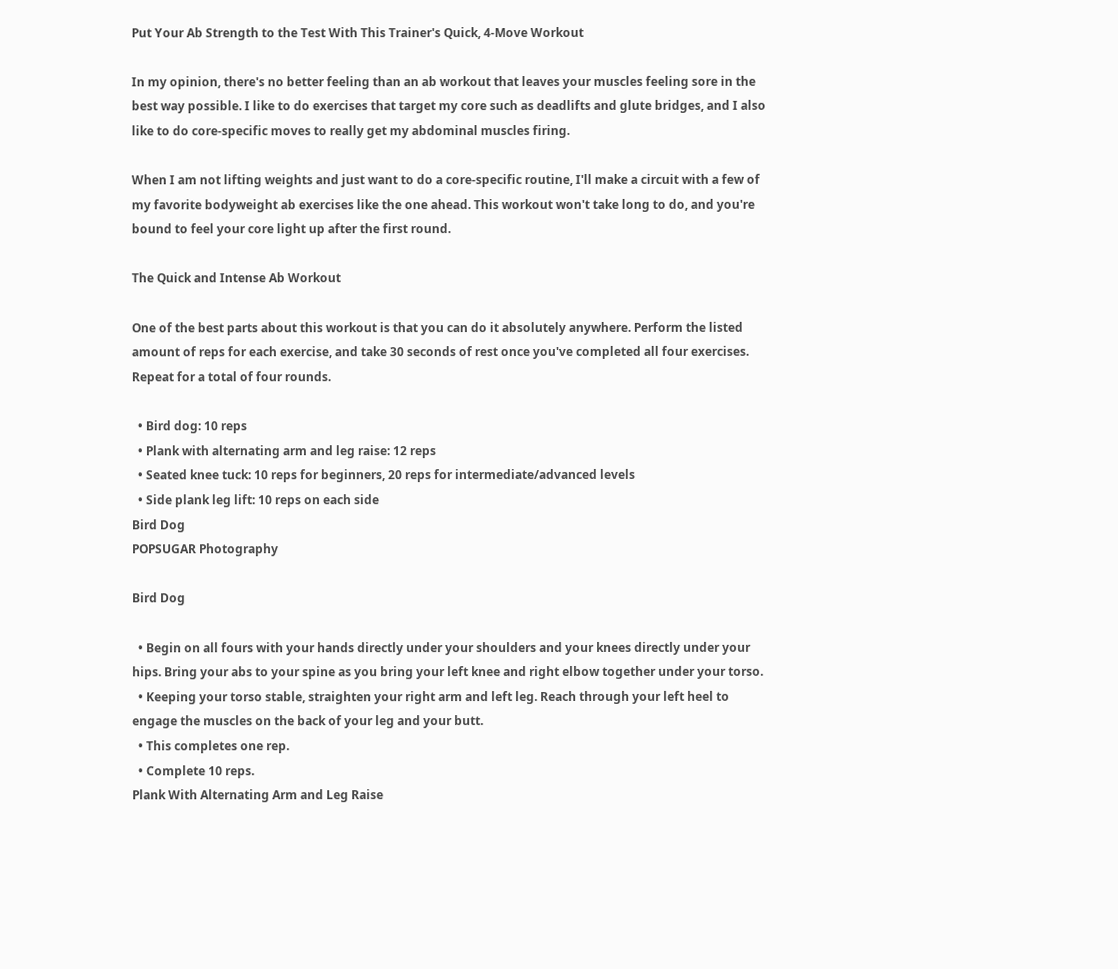Put Your Ab Strength to the Test With This Trainer's Quick, 4-Move Workout

In my opinion, there's no better feeling than an ab workout that leaves your muscles feeling sore in the best way possible. I like to do exercises that target my core such as deadlifts and glute bridges, and I also like to do core-specific moves to really get my abdominal muscles firing.

When I am not lifting weights and just want to do a core-specific routine, I'll make a circuit with a few of my favorite bodyweight ab exercises like the one ahead. This workout won't take long to do, and you're bound to feel your core light up after the first round.

The Quick and Intense Ab Workout

One of the best parts about this workout is that you can do it absolutely anywhere. Perform the listed amount of reps for each exercise, and take 30 seconds of rest once you've completed all four exercises. Repeat for a total of four rounds.

  • Bird dog: 10 reps
  • Plank with alternating arm and leg raise: 12 reps
  • Seated knee tuck: 10 reps for beginners, 20 reps for intermediate/advanced levels
  • Side plank leg lift: 10 reps on each side
Bird Dog
POPSUGAR Photography

Bird Dog

  • Begin on all fours with your hands directly under your shoulders and your knees directly under your hips. Bring your abs to your spine as you bring your left knee and right elbow together under your torso.
  • Keeping your torso stable, straighten your right arm and left leg. Reach through your left heel to engage the muscles on the back of your leg and your butt.
  • This completes one rep.
  • Complete 10 reps.
Plank With Alternating Arm and Leg Raise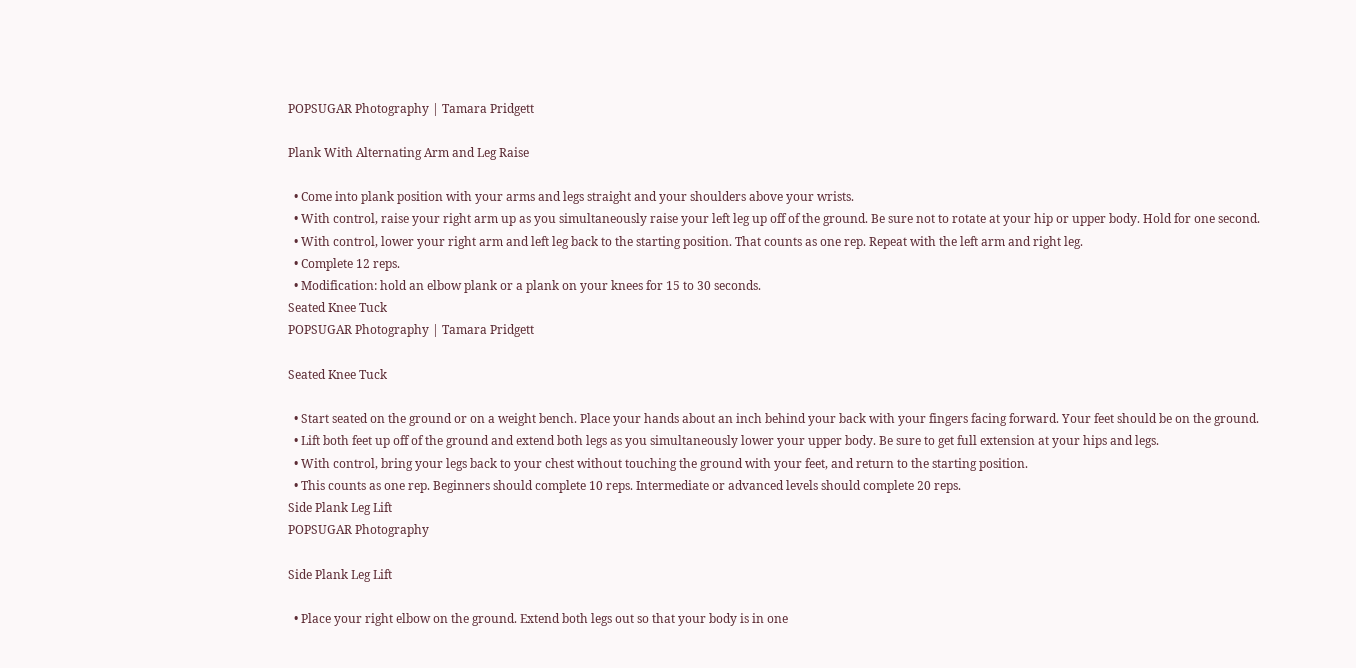POPSUGAR Photography | Tamara Pridgett

Plank With Alternating Arm and Leg Raise

  • Come into plank position with your arms and legs straight and your shoulders above your wrists.
  • With control, raise your right arm up as you simultaneously raise your left leg up off of the ground. Be sure not to rotate at your hip or upper body. Hold for one second.
  • With control, lower your right arm and left leg back to the starting position. That counts as one rep. Repeat with the left arm and right leg.
  • Complete 12 reps.
  • Modification: hold an elbow plank or a plank on your knees for 15 to 30 seconds.
Seated Knee Tuck
POPSUGAR Photography | Tamara Pridgett

Seated Knee Tuck

  • Start seated on the ground or on a weight bench. Place your hands about an inch behind your back with your fingers facing forward. Your feet should be on the ground.
  • Lift both feet up off of the ground and extend both legs as you simultaneously lower your upper body. Be sure to get full extension at your hips and legs.
  • With control, bring your legs back to your chest without touching the ground with your feet, and return to the starting position.
  • This counts as one rep. Beginners should complete 10 reps. Intermediate or advanced levels should complete 20 reps.
Side Plank Leg Lift
POPSUGAR Photography

Side Plank Leg Lift

  • Place your right elbow on the ground. Extend both legs out so that your body is in one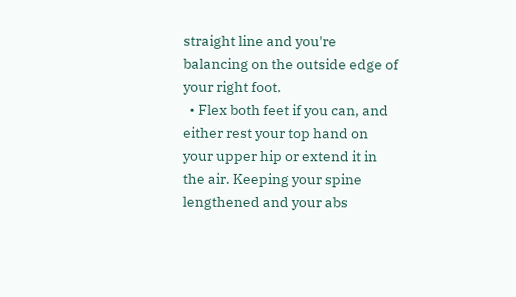straight line and you're balancing on the outside edge of your right foot.
  • Flex both feet if you can, and either rest your top hand on your upper hip or extend it in the air. Keeping your spine lengthened and your abs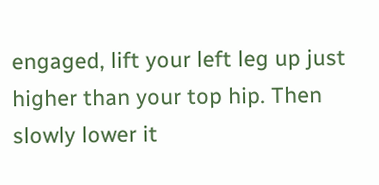engaged, lift your left leg up just higher than your top hip. Then slowly lower it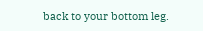back to your bottom leg.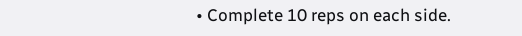• Complete 10 reps on each side.